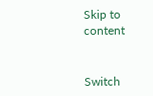Skip to content


Switch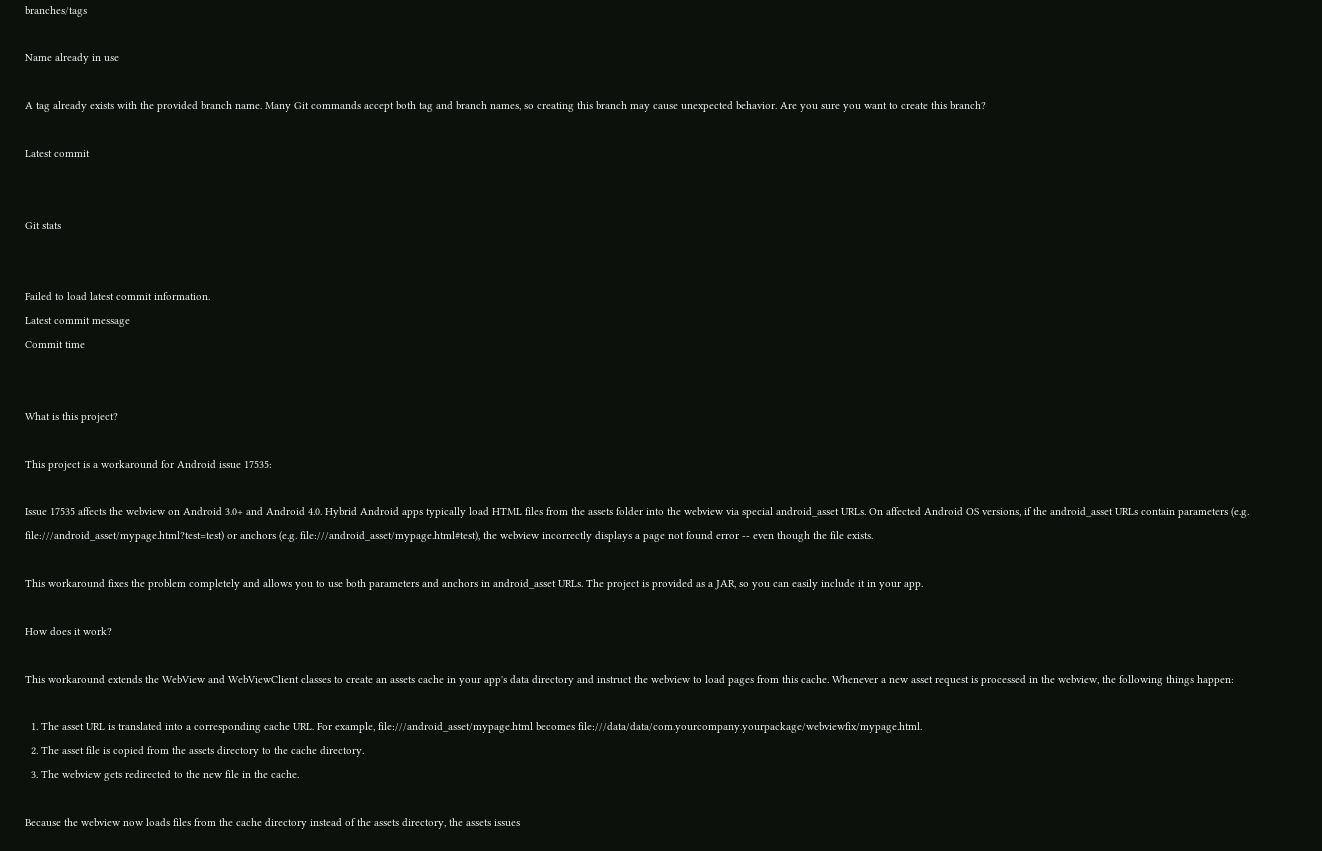branches/tags

Name already in use

A tag already exists with the provided branch name. Many Git commands accept both tag and branch names, so creating this branch may cause unexpected behavior. Are you sure you want to create this branch?

Latest commit


Git stats


Failed to load latest commit information.
Latest commit message
Commit time


What is this project?

This project is a workaround for Android issue 17535:

Issue 17535 affects the webview on Android 3.0+ and Android 4.0. Hybrid Android apps typically load HTML files from the assets folder into the webview via special android_asset URLs. On affected Android OS versions, if the android_asset URLs contain parameters (e.g. file:///android_asset/mypage.html?test=test) or anchors (e.g. file:///android_asset/mypage.html#test), the webview incorrectly displays a page not found error -- even though the file exists.

This workaround fixes the problem completely and allows you to use both parameters and anchors in android_asset URLs. The project is provided as a JAR, so you can easily include it in your app.

How does it work?

This workaround extends the WebView and WebViewClient classes to create an assets cache in your app's data directory and instruct the webview to load pages from this cache. Whenever a new asset request is processed in the webview, the following things happen:

  1. The asset URL is translated into a corresponding cache URL. For example, file:///android_asset/mypage.html becomes file:///data/data/com.yourcompany.yourpackage/webviewfix/mypage.html.
  2. The asset file is copied from the assets directory to the cache directory.
  3. The webview gets redirected to the new file in the cache.

Because the webview now loads files from the cache directory instead of the assets directory, the assets issues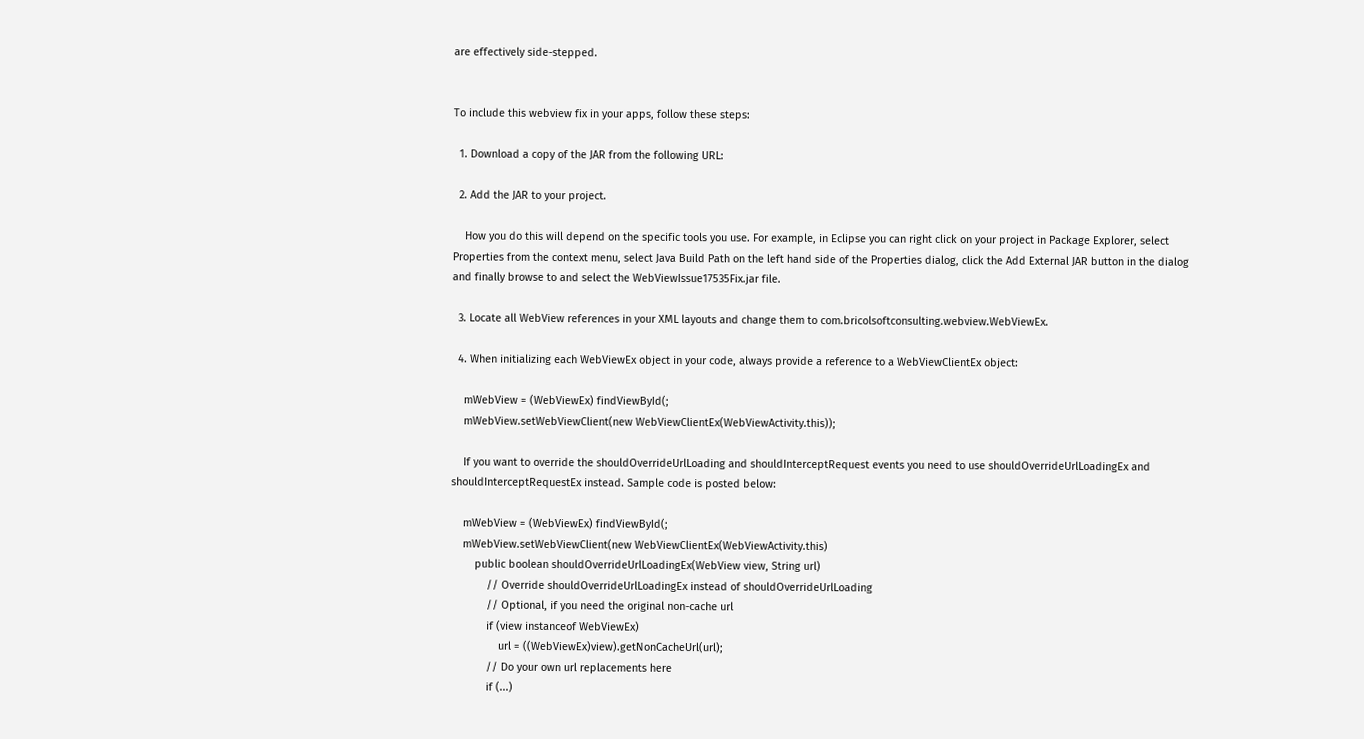are effectively side-stepped.


To include this webview fix in your apps, follow these steps:

  1. Download a copy of the JAR from the following URL:

  2. Add the JAR to your project.

    How you do this will depend on the specific tools you use. For example, in Eclipse you can right click on your project in Package Explorer, select Properties from the context menu, select Java Build Path on the left hand side of the Properties dialog, click the Add External JAR button in the dialog and finally browse to and select the WebViewIssue17535Fix.jar file.

  3. Locate all WebView references in your XML layouts and change them to com.bricolsoftconsulting.webview.WebViewEx.

  4. When initializing each WebViewEx object in your code, always provide a reference to a WebViewClientEx object:

    mWebView = (WebViewEx) findViewById(;
    mWebView.setWebViewClient(new WebViewClientEx(WebViewActivity.this));

    If you want to override the shouldOverrideUrlLoading and shouldInterceptRequest events you need to use shouldOverrideUrlLoadingEx and shouldInterceptRequestEx instead. Sample code is posted below:

    mWebView = (WebViewEx) findViewById(;
    mWebView.setWebViewClient(new WebViewClientEx(WebViewActivity.this)
        public boolean shouldOverrideUrlLoadingEx(WebView view, String url)
            // Override shouldOverrideUrlLoadingEx instead of shouldOverrideUrlLoading
            // Optional, if you need the original non-cache url
            if (view instanceof WebViewEx)
                url = ((WebViewEx)view).getNonCacheUrl(url);
            // Do your own url replacements here
            if (...)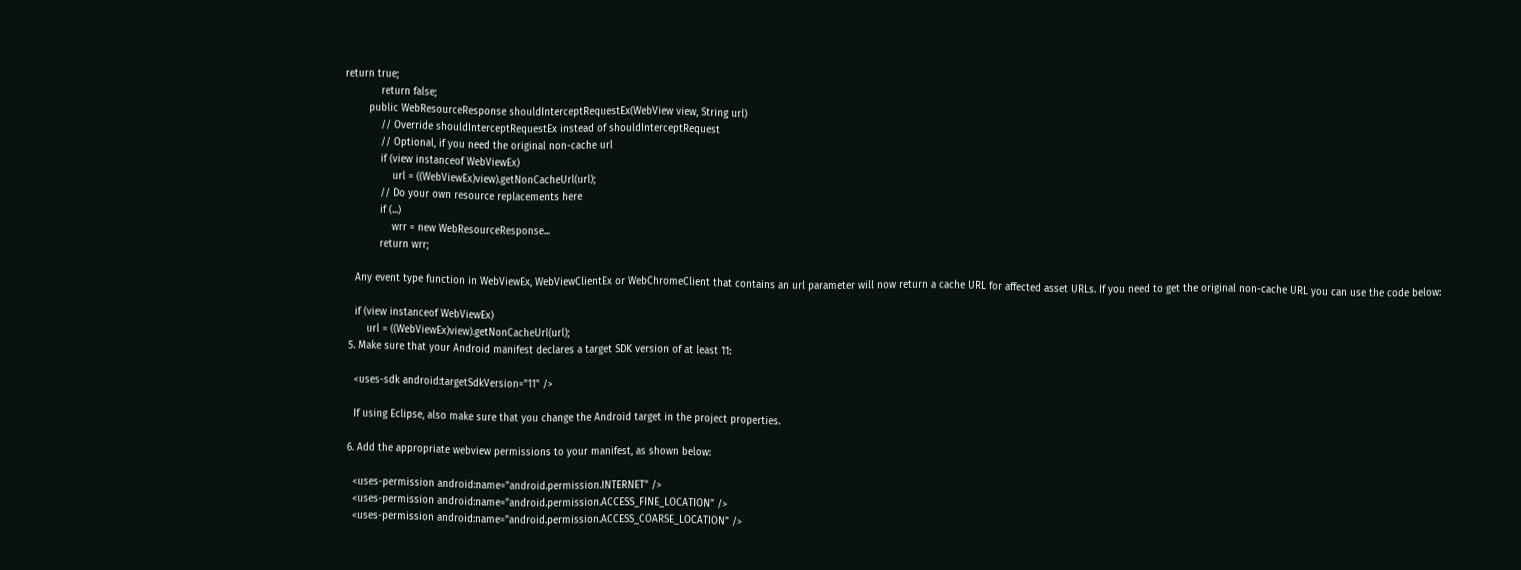return true;
            return false;
        public WebResourceResponse shouldInterceptRequestEx(WebView view, String url)
            // Override shouldInterceptRequestEx instead of shouldInterceptRequest
            // Optional, if you need the original non-cache url
            if (view instanceof WebViewEx)
                url = ((WebViewEx)view).getNonCacheUrl(url);
            // Do your own resource replacements here
            if (...)
                wrr = new WebResourceResponse...
            return wrr;

    Any event type function in WebViewEx, WebViewClientEx or WebChromeClient that contains an url parameter will now return a cache URL for affected asset URLs. If you need to get the original non-cache URL you can use the code below:

    if (view instanceof WebViewEx)
        url = ((WebViewEx)view).getNonCacheUrl(url);
  5. Make sure that your Android manifest declares a target SDK version of at least 11:

    <uses-sdk android:targetSdkVersion="11" />

    If using Eclipse, also make sure that you change the Android target in the project properties.

  6. Add the appropriate webview permissions to your manifest, as shown below:

    <uses-permission android:name="android.permission.INTERNET" />
    <uses-permission android:name="android.permission.ACCESS_FINE_LOCATION" />
    <uses-permission android:name="android.permission.ACCESS_COARSE_LOCATION" />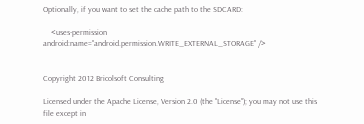Optionally, if you want to set the cache path to the SDCARD:

    <uses-permission android:name="android.permission.WRITE_EXTERNAL_STORAGE" />


Copyright 2012 Bricolsoft Consulting

Licensed under the Apache License, Version 2.0 (the "License"); you may not use this file except in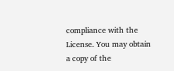compliance with the License. You may obtain a copy of the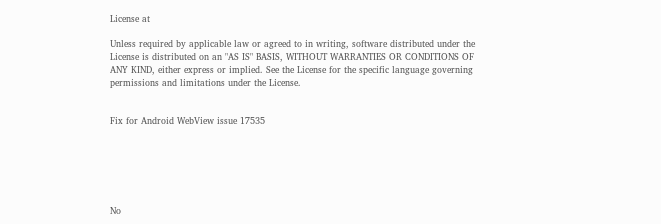License at

Unless required by applicable law or agreed to in writing, software distributed under the License is distributed on an "AS IS" BASIS, WITHOUT WARRANTIES OR CONDITIONS OF ANY KIND, either express or implied. See the License for the specific language governing permissions and limitations under the License.


Fix for Android WebView issue 17535






No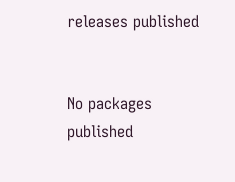releases published


No packages published